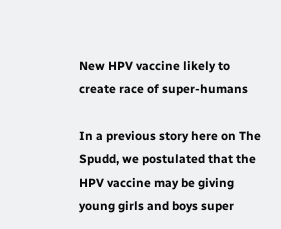New HPV vaccine likely to create race of super-humans

In a previous story here on The Spudd, we postulated that the HPV vaccine may be giving young girls and boys super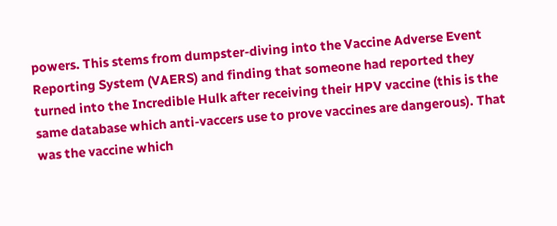powers. This stems from dumpster-diving into the Vaccine Adverse Event Reporting System (VAERS) and finding that someone had reported they turned into the Incredible Hulk after receiving their HPV vaccine (this is the same database which anti-vaccers use to prove vaccines are dangerous). That was the vaccine which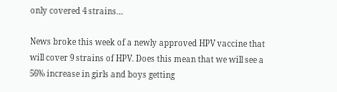only covered 4 strains…

News broke this week of a newly approved HPV vaccine that will cover 9 strains of HPV. Does this mean that we will see a 56% increase in girls and boys getting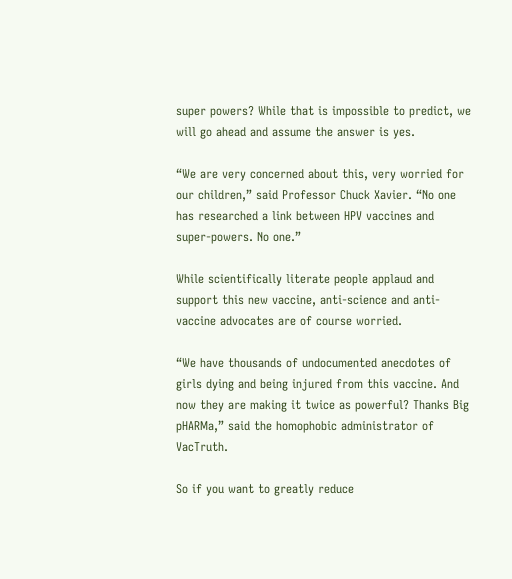super powers? While that is impossible to predict, we will go ahead and assume the answer is yes.

“We are very concerned about this, very worried for our children,” said Professor Chuck Xavier. “No one has researched a link between HPV vaccines and super-powers. No one.”

While scientifically literate people applaud and support this new vaccine, anti-science and anti-vaccine advocates are of course worried.

“We have thousands of undocumented anecdotes of girls dying and being injured from this vaccine. And now they are making it twice as powerful? Thanks Big pHARMa,” said the homophobic administrator of VacTruth.

So if you want to greatly reduce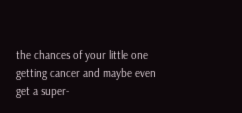the chances of your little one getting cancer and maybe even get a super-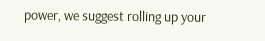power, we suggest rolling up your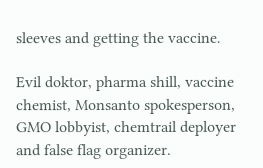sleeves and getting the vaccine.

Evil doktor, pharma shill, vaccine chemist, Monsanto spokesperson, GMO lobbyist, chemtrail deployer and false flag organizer.